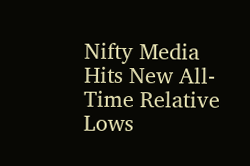Nifty Media Hits New All-Time Relative Lows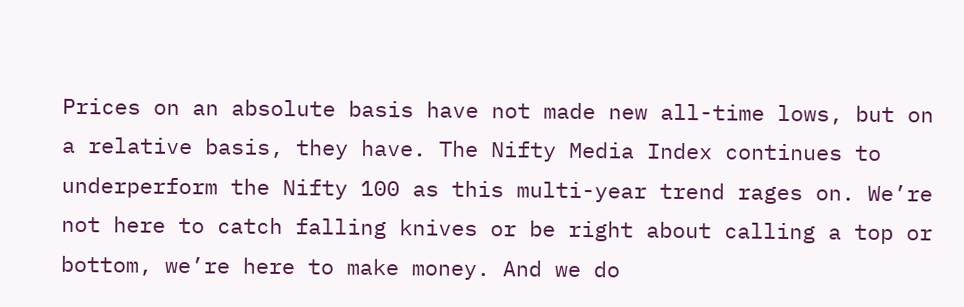Prices on an absolute basis have not made new all-time lows, but on a relative basis, they have. The Nifty Media Index continues to underperform the Nifty 100 as this multi-year trend rages on. We’re not here to catch falling knives or be right about calling a top or bottom, we’re here to make money. And we do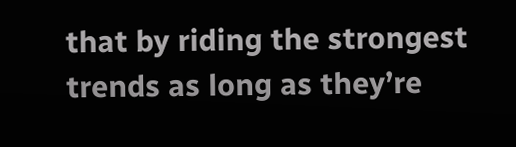that by riding the strongest trends as long as they’re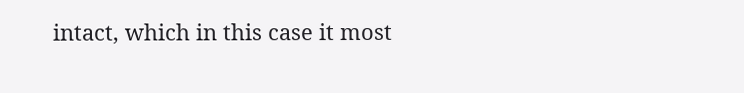intact, which in this case it most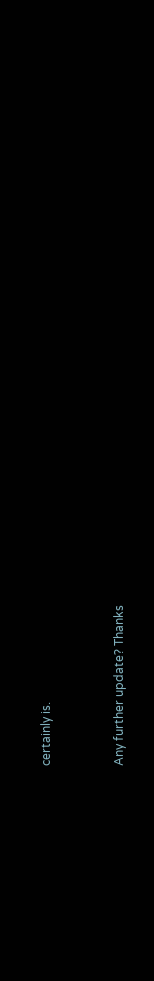certainly is.


Any further update? Thanks